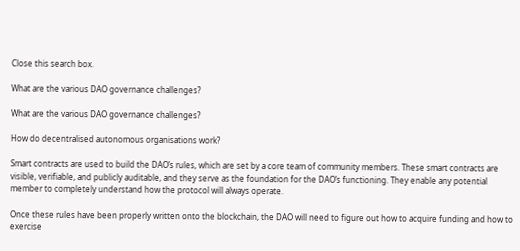Close this search box.

What are the various DAO governance challenges?

What are the various DAO governance challenges?

How do decentralised autonomous organisations work?

Smart contracts are used to build the DAO’s rules, which are set by a core team of community members. These smart contracts are visible, verifiable, and publicly auditable, and they serve as the foundation for the DAO’s functioning. They enable any potential member to completely understand how the protocol will always operate.

Once these rules have been properly written onto the blockchain, the DAO will need to figure out how to acquire funding and how to exercise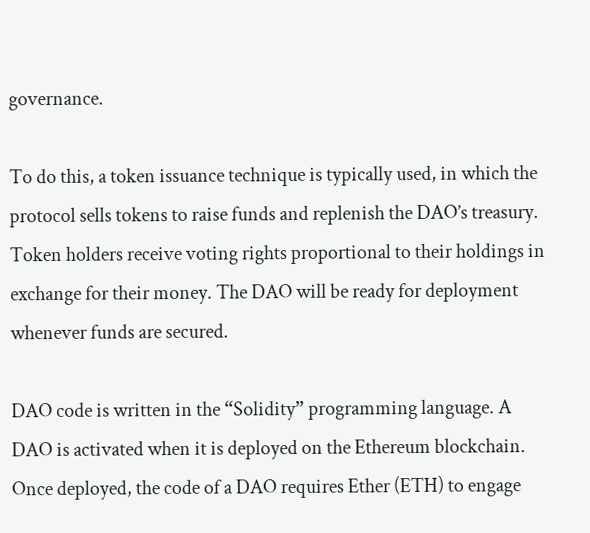governance.

To do this, a token issuance technique is typically used, in which the protocol sells tokens to raise funds and replenish the DAO’s treasury. Token holders receive voting rights proportional to their holdings in exchange for their money. The DAO will be ready for deployment whenever funds are secured.

DAO code is written in the “Solidity” programming language. A DAO is activated when it is deployed on the Ethereum blockchain. Once deployed, the code of a DAO requires Ether (ETH) to engage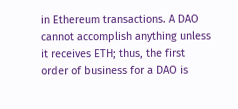in Ethereum transactions. A DAO cannot accomplish anything unless it receives ETH; thus, the first order of business for a DAO is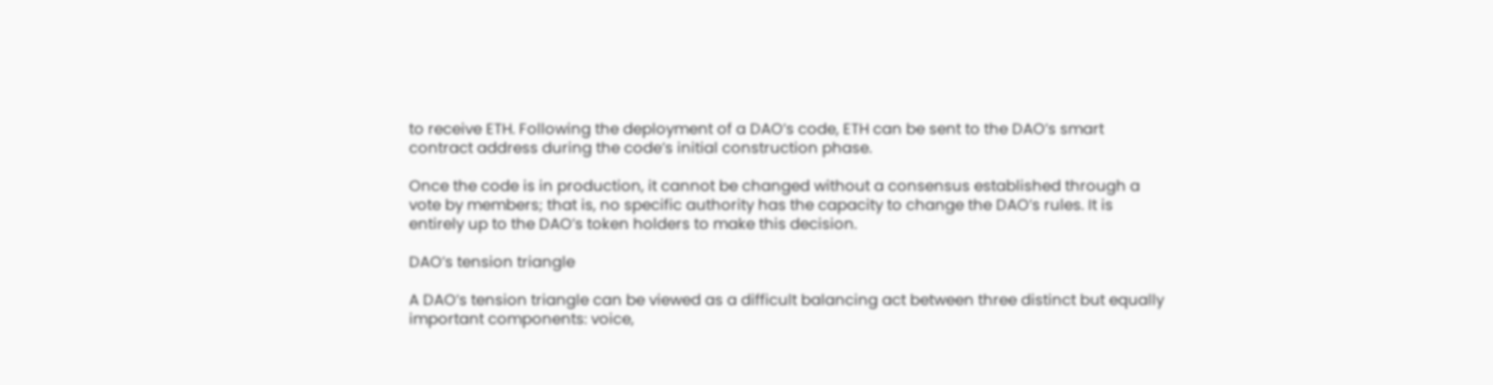to receive ETH. Following the deployment of a DAO’s code, ETH can be sent to the DAO’s smart contract address during the code’s initial construction phase.

Once the code is in production, it cannot be changed without a consensus established through a vote by members; that is, no specific authority has the capacity to change the DAO’s rules. It is entirely up to the DAO’s token holders to make this decision.

DAO’s tension triangle

A DAO’s tension triangle can be viewed as a difficult balancing act between three distinct but equally important components: voice,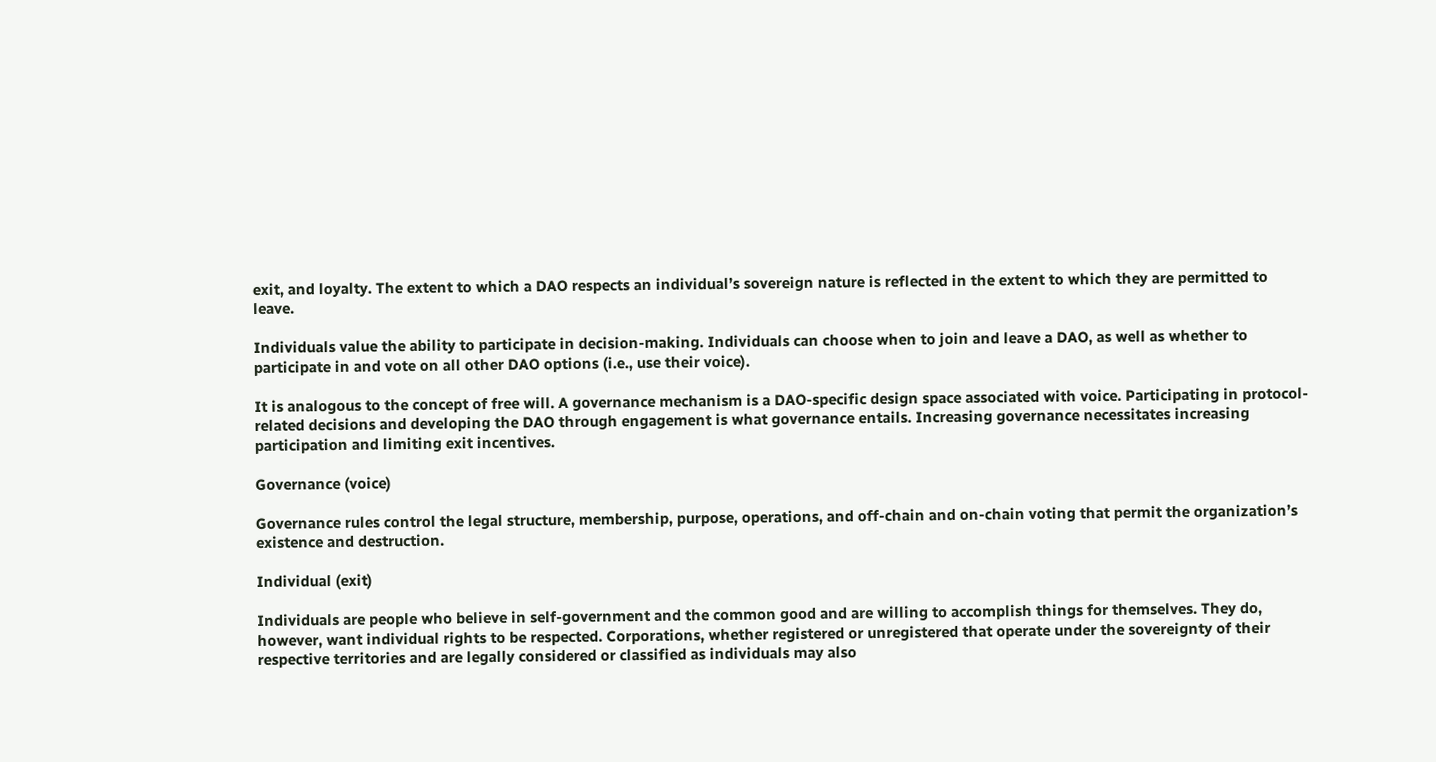exit, and loyalty. The extent to which a DAO respects an individual’s sovereign nature is reflected in the extent to which they are permitted to leave.

Individuals value the ability to participate in decision-making. Individuals can choose when to join and leave a DAO, as well as whether to participate in and vote on all other DAO options (i.e., use their voice).

It is analogous to the concept of free will. A governance mechanism is a DAO-specific design space associated with voice. Participating in protocol-related decisions and developing the DAO through engagement is what governance entails. Increasing governance necessitates increasing participation and limiting exit incentives.

Governance (voice)

Governance rules control the legal structure, membership, purpose, operations, and off-chain and on-chain voting that permit the organization’s existence and destruction.

Individual (exit)

Individuals are people who believe in self-government and the common good and are willing to accomplish things for themselves. They do, however, want individual rights to be respected. Corporations, whether registered or unregistered that operate under the sovereignty of their respective territories and are legally considered or classified as individuals may also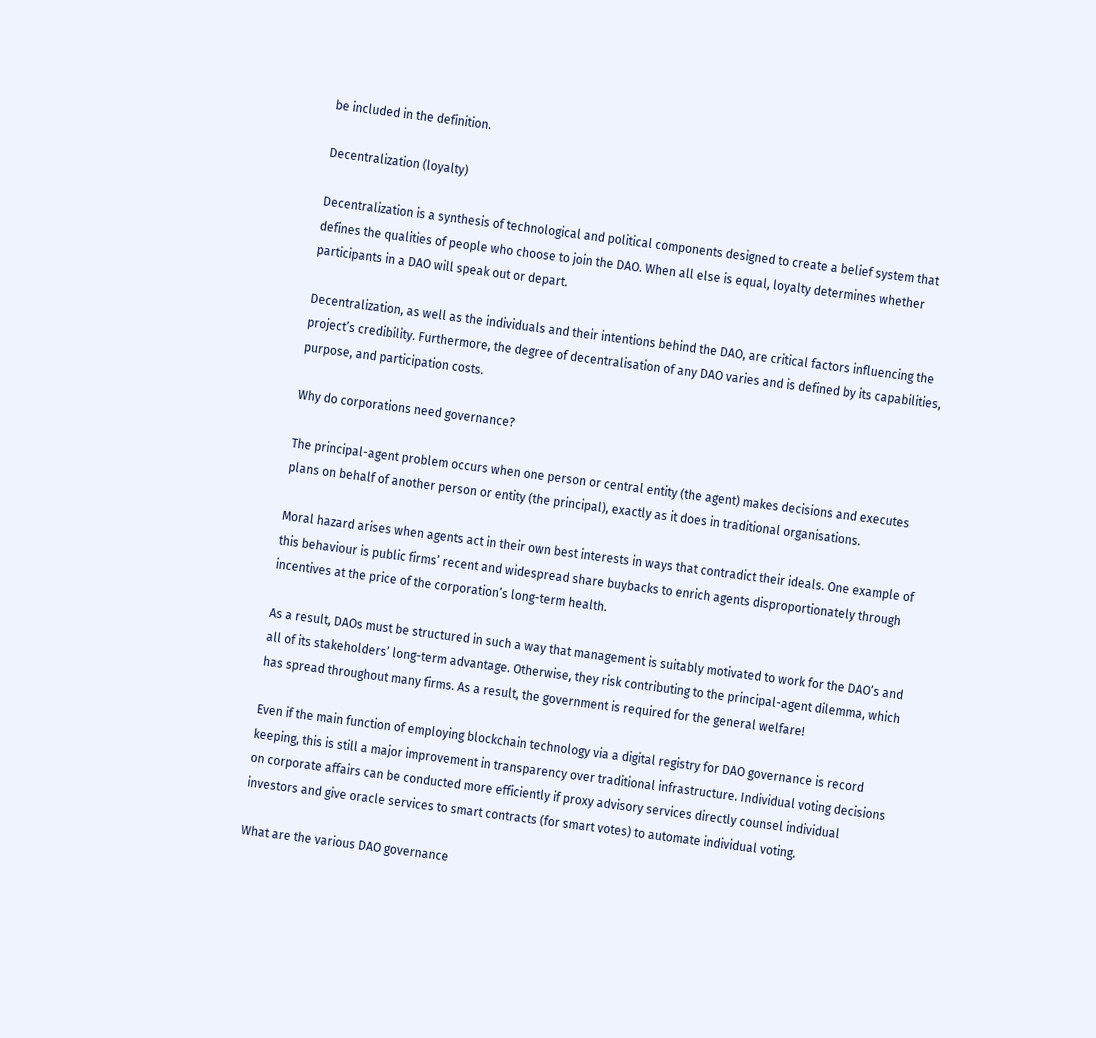be included in the definition.

Decentralization (loyalty)

Decentralization is a synthesis of technological and political components designed to create a belief system that defines the qualities of people who choose to join the DAO. When all else is equal, loyalty determines whether participants in a DAO will speak out or depart.

Decentralization, as well as the individuals and their intentions behind the DAO, are critical factors influencing the project’s credibility. Furthermore, the degree of decentralisation of any DAO varies and is defined by its capabilities, purpose, and participation costs.

Why do corporations need governance?

The principal-agent problem occurs when one person or central entity (the agent) makes decisions and executes plans on behalf of another person or entity (the principal), exactly as it does in traditional organisations.

Moral hazard arises when agents act in their own best interests in ways that contradict their ideals. One example of this behaviour is public firms’ recent and widespread share buybacks to enrich agents disproportionately through incentives at the price of the corporation’s long-term health.

As a result, DAOs must be structured in such a way that management is suitably motivated to work for the DAO’s and all of its stakeholders’ long-term advantage. Otherwise, they risk contributing to the principal-agent dilemma, which has spread throughout many firms. As a result, the government is required for the general welfare!

Even if the main function of employing blockchain technology via a digital registry for DAO governance is record keeping, this is still a major improvement in transparency over traditional infrastructure. Individual voting decisions on corporate affairs can be conducted more efficiently if proxy advisory services directly counsel individual investors and give oracle services to smart contracts (for smart votes) to automate individual voting.

What are the various DAO governance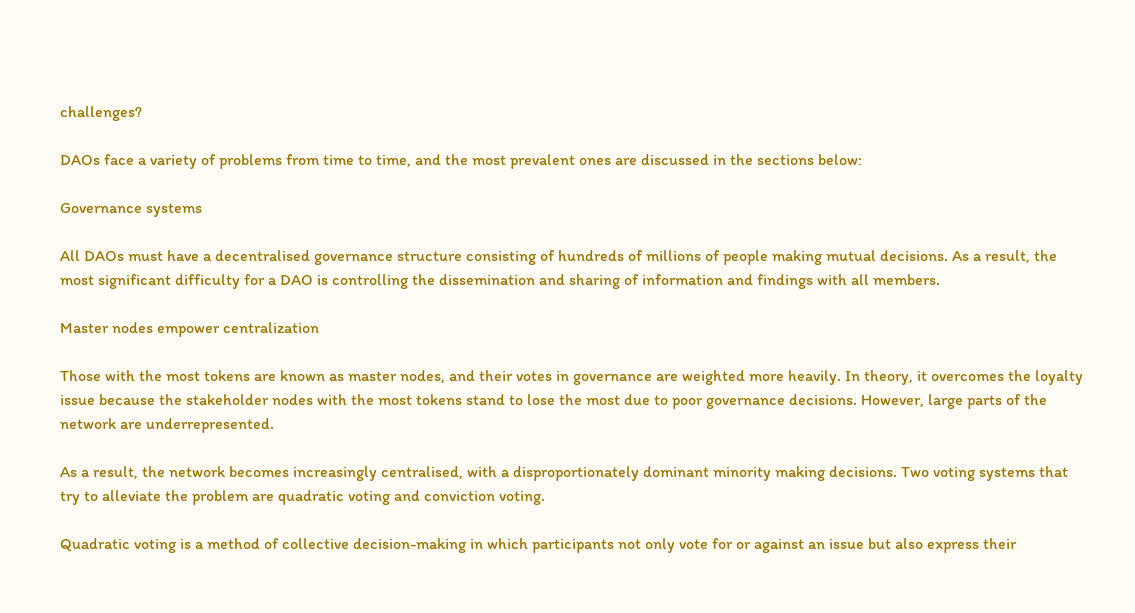challenges?

DAOs face a variety of problems from time to time, and the most prevalent ones are discussed in the sections below:

Governance systems

All DAOs must have a decentralised governance structure consisting of hundreds of millions of people making mutual decisions. As a result, the most significant difficulty for a DAO is controlling the dissemination and sharing of information and findings with all members.

Master nodes empower centralization

Those with the most tokens are known as master nodes, and their votes in governance are weighted more heavily. In theory, it overcomes the loyalty issue because the stakeholder nodes with the most tokens stand to lose the most due to poor governance decisions. However, large parts of the network are underrepresented.

As a result, the network becomes increasingly centralised, with a disproportionately dominant minority making decisions. Two voting systems that try to alleviate the problem are quadratic voting and conviction voting.

Quadratic voting is a method of collective decision-making in which participants not only vote for or against an issue but also express their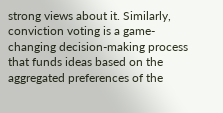strong views about it. Similarly, conviction voting is a game-changing decision-making process that funds ideas based on the aggregated preferences of the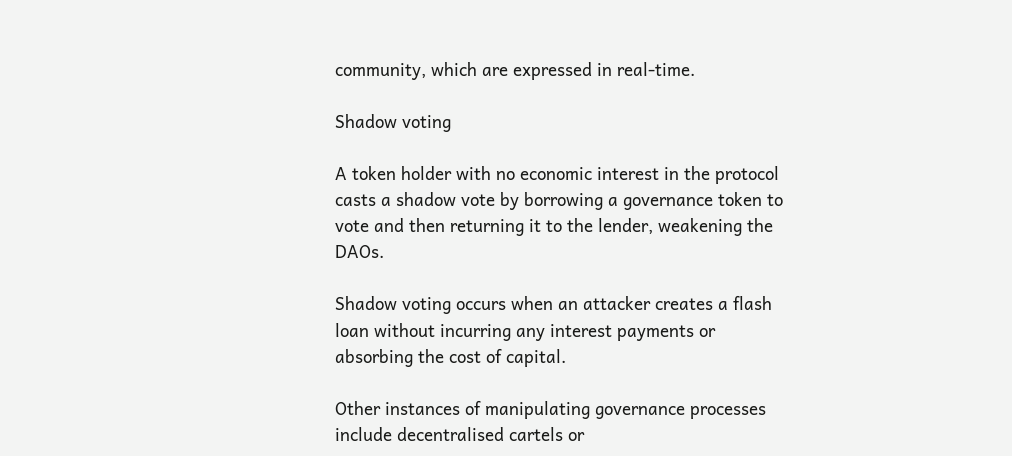community, which are expressed in real-time.

Shadow voting

A token holder with no economic interest in the protocol casts a shadow vote by borrowing a governance token to vote and then returning it to the lender, weakening the DAOs.

Shadow voting occurs when an attacker creates a flash loan without incurring any interest payments or absorbing the cost of capital.

Other instances of manipulating governance processes include decentralised cartels or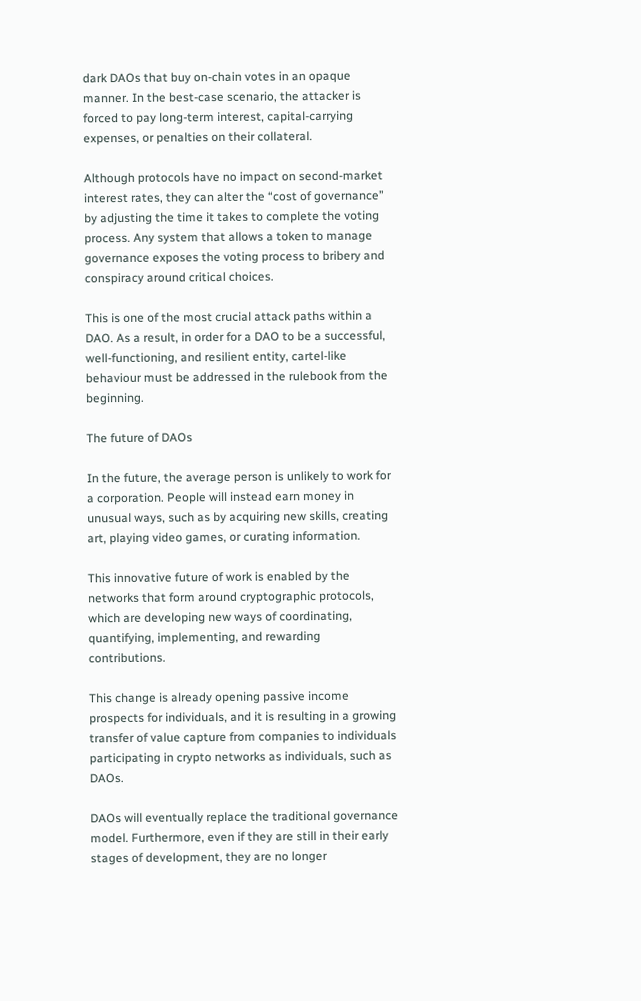dark DAOs that buy on-chain votes in an opaque manner. In the best-case scenario, the attacker is forced to pay long-term interest, capital-carrying expenses, or penalties on their collateral.

Although protocols have no impact on second-market interest rates, they can alter the “cost of governance” by adjusting the time it takes to complete the voting process. Any system that allows a token to manage governance exposes the voting process to bribery and conspiracy around critical choices.

This is one of the most crucial attack paths within a DAO. As a result, in order for a DAO to be a successful, well-functioning, and resilient entity, cartel-like behaviour must be addressed in the rulebook from the beginning.

The future of DAOs

In the future, the average person is unlikely to work for a corporation. People will instead earn money in unusual ways, such as by acquiring new skills, creating art, playing video games, or curating information.

This innovative future of work is enabled by the networks that form around cryptographic protocols, which are developing new ways of coordinating, quantifying, implementing, and rewarding contributions.

This change is already opening passive income prospects for individuals, and it is resulting in a growing transfer of value capture from companies to individuals participating in crypto networks as individuals, such as DAOs.

DAOs will eventually replace the traditional governance model. Furthermore, even if they are still in their early stages of development, they are no longer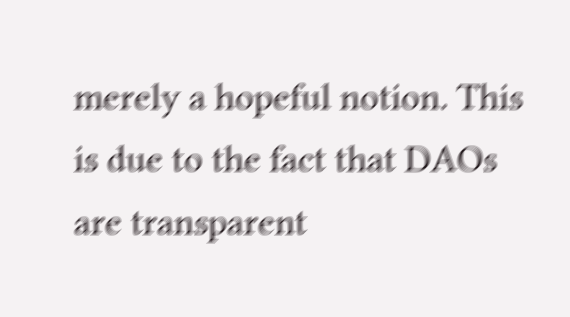merely a hopeful notion. This is due to the fact that DAOs are transparent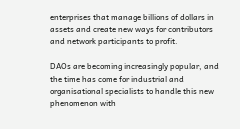enterprises that manage billions of dollars in assets and create new ways for contributors and network participants to profit.

DAOs are becoming increasingly popular, and the time has come for industrial and organisational specialists to handle this new phenomenon with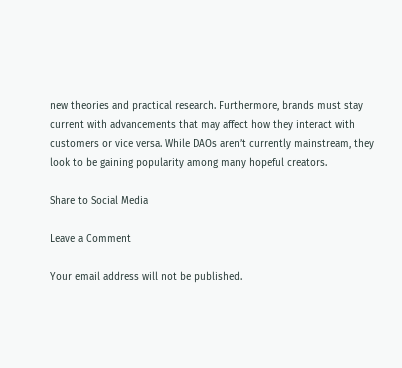new theories and practical research. Furthermore, brands must stay current with advancements that may affect how they interact with customers or vice versa. While DAOs aren’t currently mainstream, they look to be gaining popularity among many hopeful creators.

Share to Social Media

Leave a Comment

Your email address will not be published.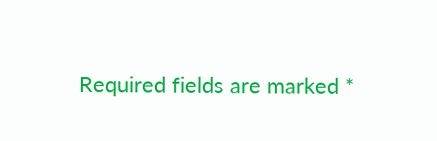Required fields are marked *